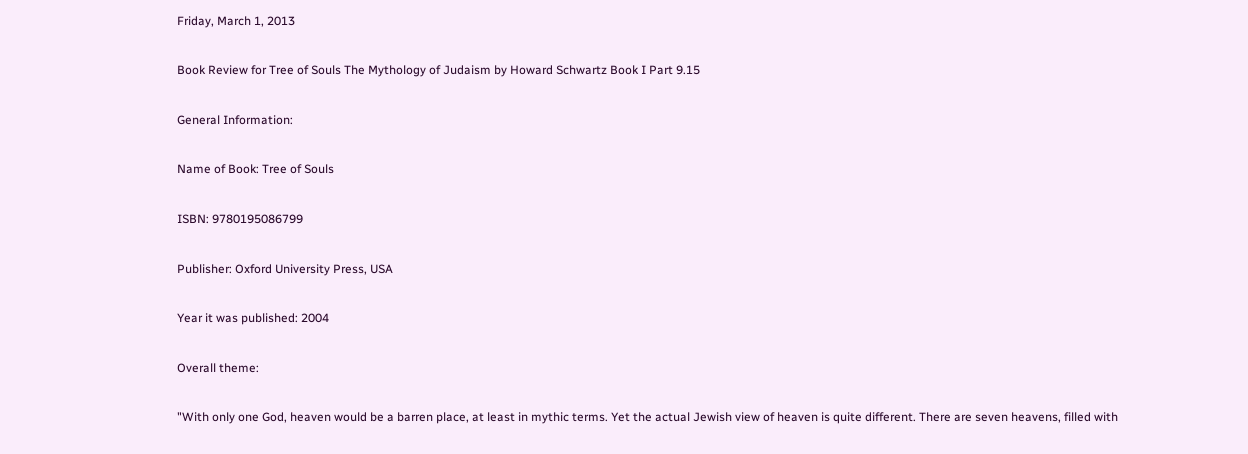Friday, March 1, 2013

Book Review for Tree of Souls The Mythology of Judaism by Howard Schwartz Book I Part 9.15

General Information:

Name of Book: Tree of Souls

ISBN: 9780195086799

Publisher: Oxford University Press, USA

Year it was published: 2004

Overall theme:

"With only one God, heaven would be a barren place, at least in mythic terms. Yet the actual Jewish view of heaven is quite different. There are seven heavens, filled with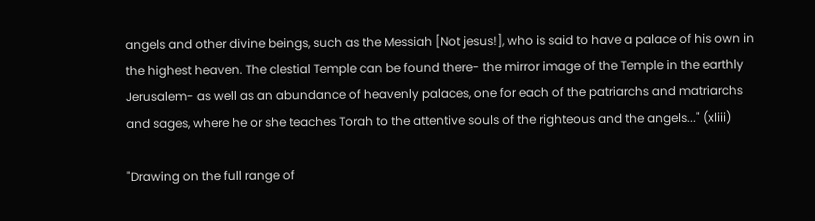angels and other divine beings, such as the Messiah [Not jesus!], who is said to have a palace of his own in the highest heaven. The clestial Temple can be found there- the mirror image of the Temple in the earthly Jerusalem- as well as an abundance of heavenly palaces, one for each of the patriarchs and matriarchs and sages, where he or she teaches Torah to the attentive souls of the righteous and the angels..." (xliii)

"Drawing on the full range of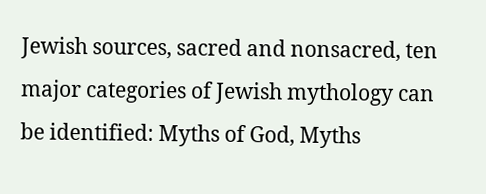Jewish sources, sacred and nonsacred, ten major categories of Jewish mythology can be identified: Myths of God, Myths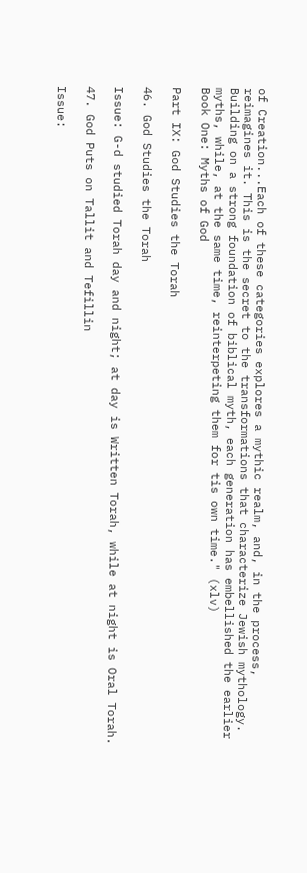of Creation...Each of these categories explores a mythic realm, and, in the process, reimagines it. This is the secret to the transformations that characterize Jewish mythology. Building on a strong foundation of biblical myth, each generation has embellished the earlier myths, while, at the same time, reinterpeting them for tis own time." (xlv)
Book One: Myths of God

Part IX: God Studies the Torah

46. God Studies the Torah

Issue: G-d studied Torah day and night; at day is Written Torah, while at night is Oral Torah.

47. God Puts on Tallit and Tefillin

Issue: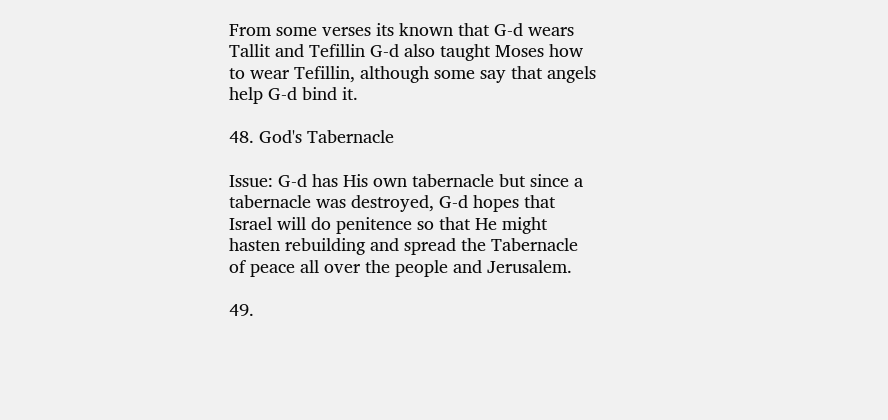From some verses its known that G-d wears Tallit and Tefillin G-d also taught Moses how to wear Tefillin, although some say that angels help G-d bind it.

48. God's Tabernacle

Issue: G-d has His own tabernacle but since a tabernacle was destroyed, G-d hopes that Israel will do penitence so that He might hasten rebuilding and spread the Tabernacle of peace all over the people and Jerusalem.

49.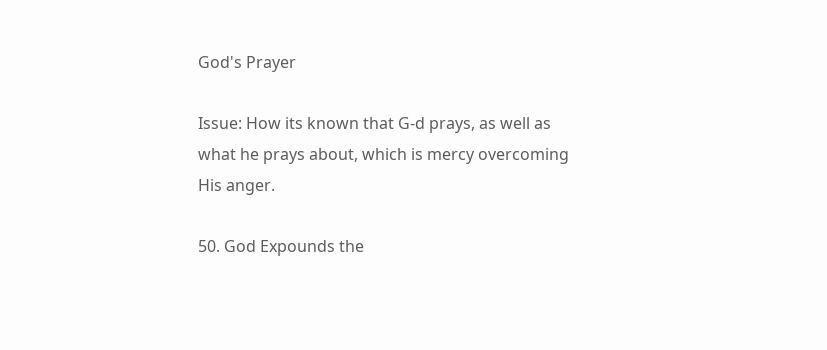God's Prayer

Issue: How its known that G-d prays, as well as what he prays about, which is mercy overcoming His anger.

50. God Expounds the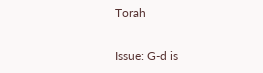Torah

Issue: G-d is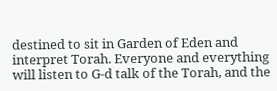destined to sit in Garden of Eden and interpret Torah. Everyone and everything will listen to G-d talk of the Torah, and the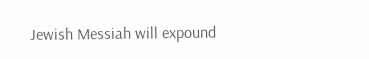Jewish Messiah will expound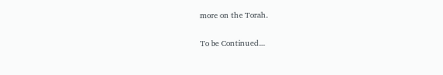more on the Torah.

To be Continued...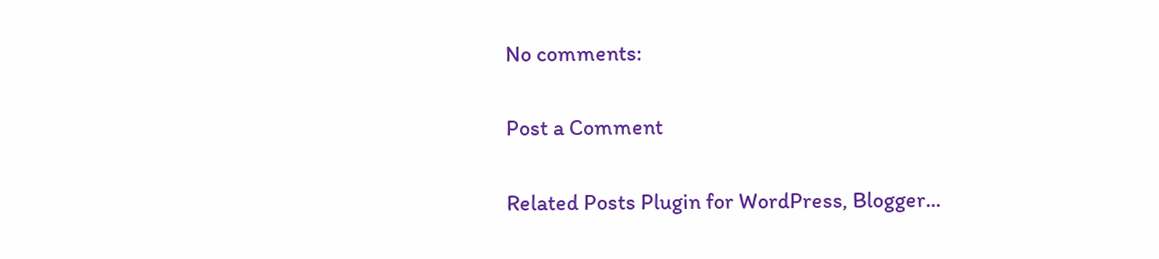No comments:

Post a Comment

Related Posts Plugin for WordPress, Blogger...